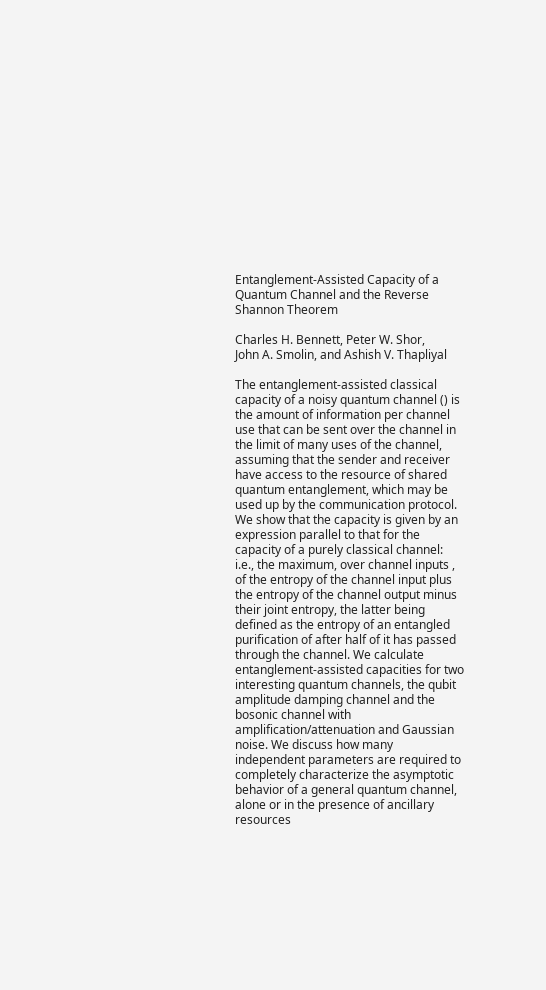Entanglement-Assisted Capacity of a Quantum Channel and the Reverse Shannon Theorem

Charles H. Bennett, Peter W. Shor,
John A. Smolin, and Ashish V. Thapliyal

The entanglement-assisted classical capacity of a noisy quantum channel () is the amount of information per channel use that can be sent over the channel in the limit of many uses of the channel, assuming that the sender and receiver have access to the resource of shared quantum entanglement, which may be used up by the communication protocol. We show that the capacity is given by an expression parallel to that for the capacity of a purely classical channel: i.e., the maximum, over channel inputs , of the entropy of the channel input plus the entropy of the channel output minus their joint entropy, the latter being defined as the entropy of an entangled purification of after half of it has passed through the channel. We calculate entanglement-assisted capacities for two interesting quantum channels, the qubit amplitude damping channel and the bosonic channel with amplification/attenuation and Gaussian noise. We discuss how many independent parameters are required to completely characterize the asymptotic behavior of a general quantum channel, alone or in the presence of ancillary resources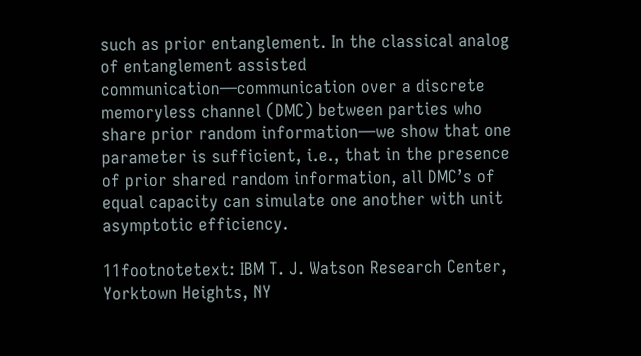such as prior entanglement. In the classical analog of entanglement assisted communication—communication over a discrete memoryless channel (DMC) between parties who share prior random information—we show that one parameter is sufficient, i.e., that in the presence of prior shared random information, all DMC’s of equal capacity can simulate one another with unit asymptotic efficiency.

11footnotetext: IBM T. J. Watson Research Center, Yorktown Heights, NY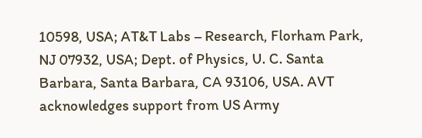10598, USA; AT&T Labs – Research, Florham Park, NJ 07932, USA; Dept. of Physics, U. C. Santa Barbara, Santa Barbara, CA 93106, USA. AVT acknowledges support from US Army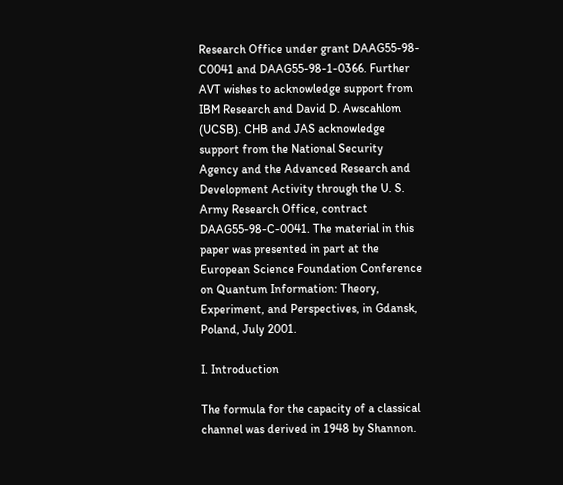Research Office under grant DAAG55-98-C0041 and DAAG55-98-1-0366. Further AVT wishes to acknowledge support from IBM Research and David D. Awscahlom (UCSB). CHB and JAS acknowledge support from the National Security Agency and the Advanced Research and Development Activity through the U. S. Army Research Office, contract DAAG55-98-C-0041. The material in this paper was presented in part at the European Science Foundation Conference on Quantum Information: Theory, Experiment, and Perspectives, in Gdansk, Poland, July 2001.

I. Introduction

The formula for the capacity of a classical channel was derived in 1948 by Shannon.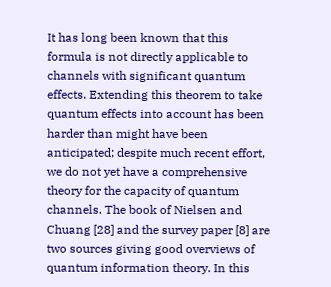It has long been known that this formula is not directly applicable to channels with significant quantum effects. Extending this theorem to take quantum effects into account has been harder than might have been anticipated; despite much recent effort, we do not yet have a comprehensive theory for the capacity of quantum channels. The book of Nielsen and Chuang [28] and the survey paper [8] are two sources giving good overviews of quantum information theory. In this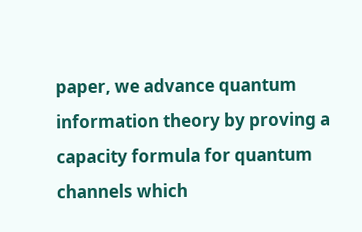paper, we advance quantum information theory by proving a capacity formula for quantum channels which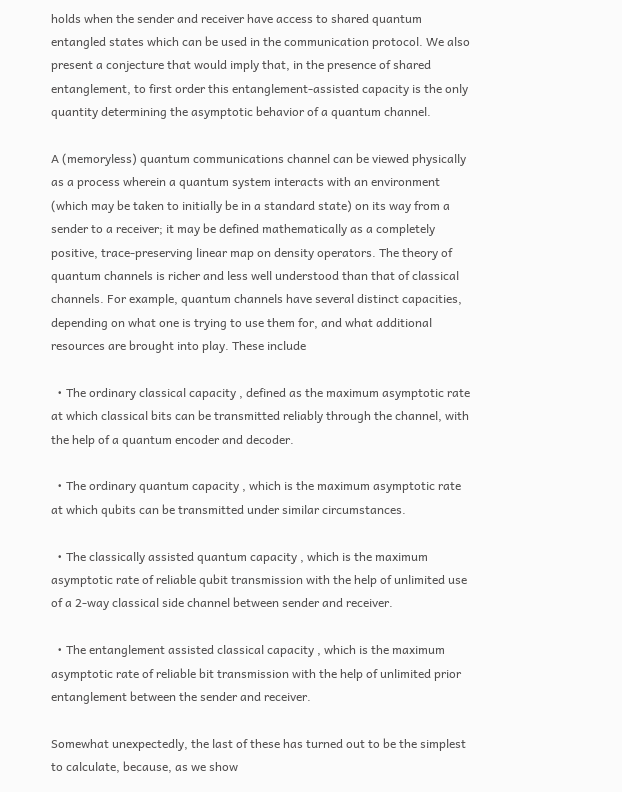holds when the sender and receiver have access to shared quantum entangled states which can be used in the communication protocol. We also present a conjecture that would imply that, in the presence of shared entanglement, to first order this entanglement-assisted capacity is the only quantity determining the asymptotic behavior of a quantum channel.

A (memoryless) quantum communications channel can be viewed physically as a process wherein a quantum system interacts with an environment (which may be taken to initially be in a standard state) on its way from a sender to a receiver; it may be defined mathematically as a completely positive, trace-preserving linear map on density operators. The theory of quantum channels is richer and less well understood than that of classical channels. For example, quantum channels have several distinct capacities, depending on what one is trying to use them for, and what additional resources are brought into play. These include

  • The ordinary classical capacity , defined as the maximum asymptotic rate at which classical bits can be transmitted reliably through the channel, with the help of a quantum encoder and decoder.

  • The ordinary quantum capacity , which is the maximum asymptotic rate at which qubits can be transmitted under similar circumstances.

  • The classically assisted quantum capacity , which is the maximum asymptotic rate of reliable qubit transmission with the help of unlimited use of a 2-way classical side channel between sender and receiver.

  • The entanglement assisted classical capacity , which is the maximum asymptotic rate of reliable bit transmission with the help of unlimited prior entanglement between the sender and receiver.

Somewhat unexpectedly, the last of these has turned out to be the simplest to calculate, because, as we show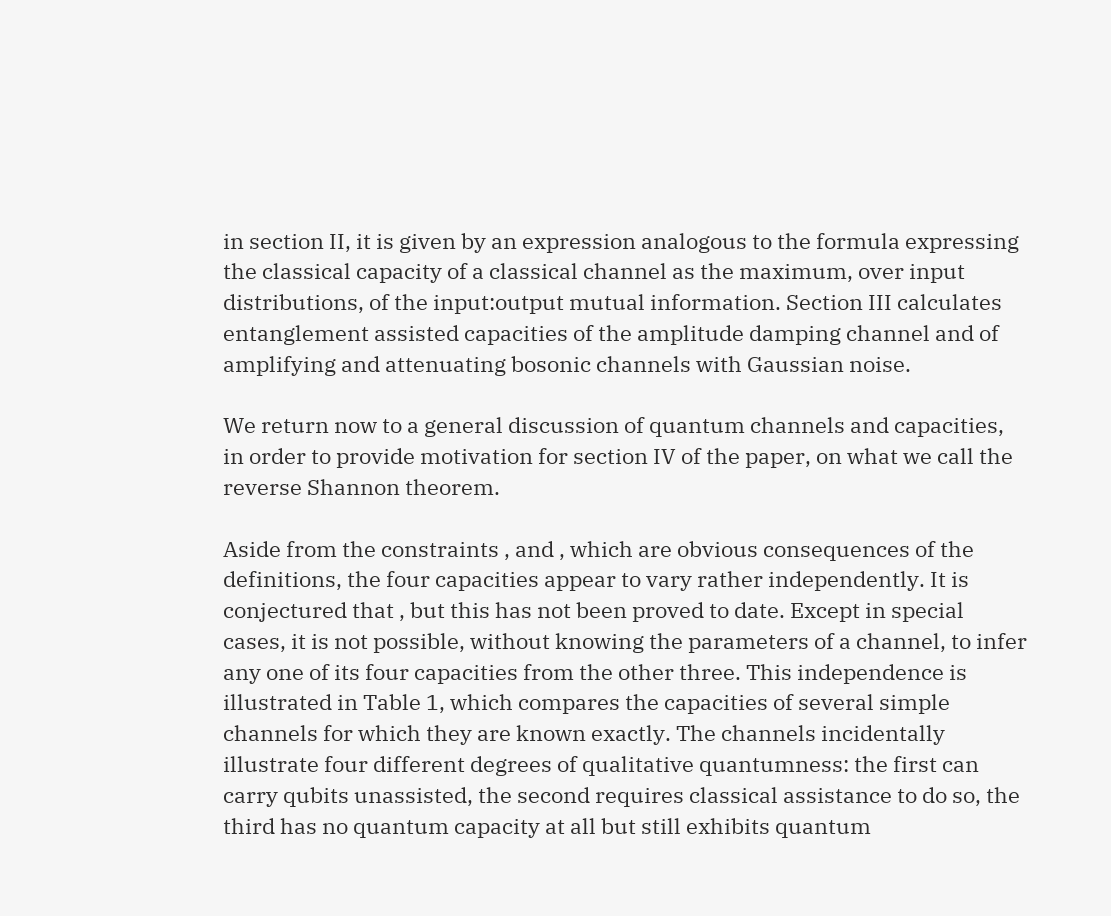in section II, it is given by an expression analogous to the formula expressing the classical capacity of a classical channel as the maximum, over input distributions, of the input:output mutual information. Section III calculates entanglement assisted capacities of the amplitude damping channel and of amplifying and attenuating bosonic channels with Gaussian noise.

We return now to a general discussion of quantum channels and capacities, in order to provide motivation for section IV of the paper, on what we call the reverse Shannon theorem.

Aside from the constraints , and , which are obvious consequences of the definitions, the four capacities appear to vary rather independently. It is conjectured that , but this has not been proved to date. Except in special cases, it is not possible, without knowing the parameters of a channel, to infer any one of its four capacities from the other three. This independence is illustrated in Table 1, which compares the capacities of several simple channels for which they are known exactly. The channels incidentally illustrate four different degrees of qualitative quantumness: the first can carry qubits unassisted, the second requires classical assistance to do so, the third has no quantum capacity at all but still exhibits quantum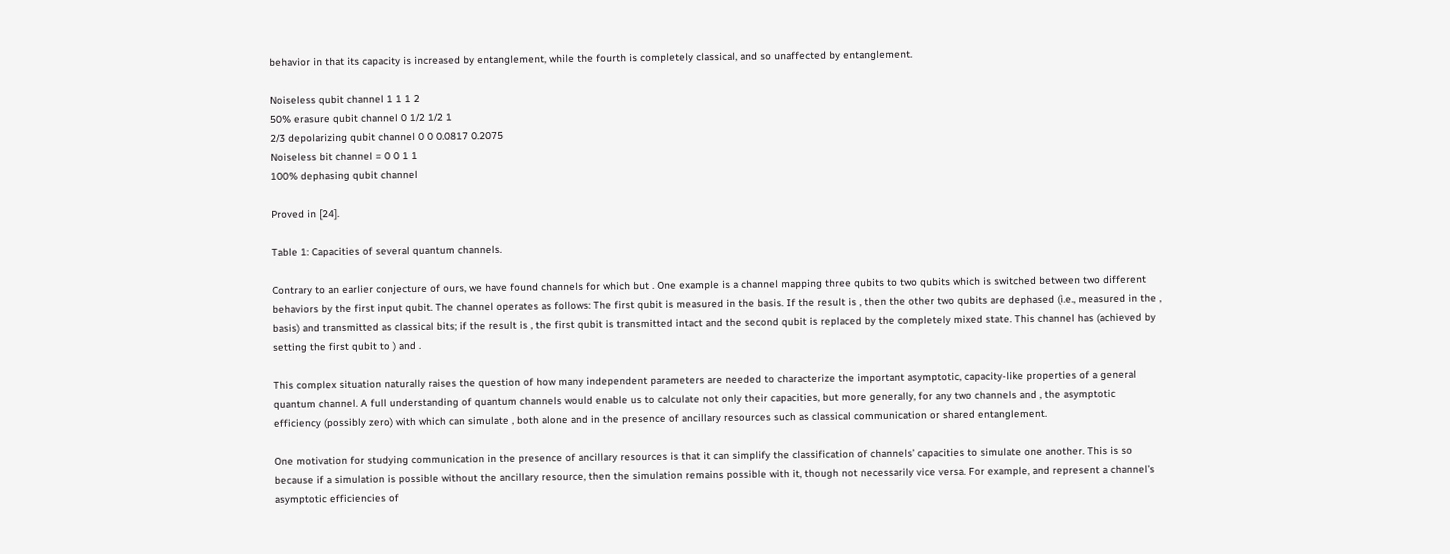behavior in that its capacity is increased by entanglement, while the fourth is completely classical, and so unaffected by entanglement.

Noiseless qubit channel 1 1 1 2
50% erasure qubit channel 0 1/2 1/2 1
2/3 depolarizing qubit channel 0 0 0.0817 0.2075
Noiseless bit channel = 0 0 1 1
100% dephasing qubit channel

Proved in [24].

Table 1: Capacities of several quantum channels.

Contrary to an earlier conjecture of ours, we have found channels for which but . One example is a channel mapping three qubits to two qubits which is switched between two different behaviors by the first input qubit. The channel operates as follows: The first qubit is measured in the basis. If the result is , then the other two qubits are dephased (i.e., measured in the , basis) and transmitted as classical bits; if the result is , the first qubit is transmitted intact and the second qubit is replaced by the completely mixed state. This channel has (achieved by setting the first qubit to ) and .

This complex situation naturally raises the question of how many independent parameters are needed to characterize the important asymptotic, capacity-like properties of a general quantum channel. A full understanding of quantum channels would enable us to calculate not only their capacities, but more generally, for any two channels and , the asymptotic efficiency (possibly zero) with which can simulate , both alone and in the presence of ancillary resources such as classical communication or shared entanglement.

One motivation for studying communication in the presence of ancillary resources is that it can simplify the classification of channels’ capacities to simulate one another. This is so because if a simulation is possible without the ancillary resource, then the simulation remains possible with it, though not necessarily vice versa. For example, and represent a channel’s asymptotic efficiencies of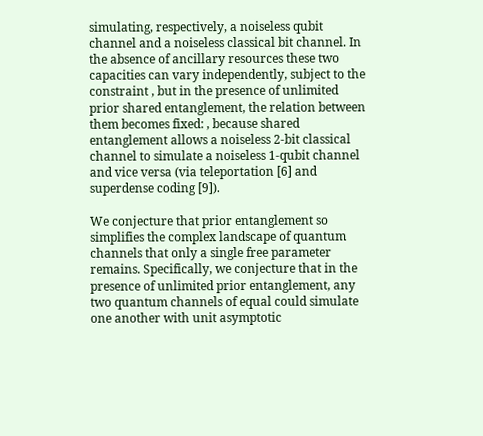simulating, respectively, a noiseless qubit channel and a noiseless classical bit channel. In the absence of ancillary resources these two capacities can vary independently, subject to the constraint , but in the presence of unlimited prior shared entanglement, the relation between them becomes fixed: , because shared entanglement allows a noiseless 2-bit classical channel to simulate a noiseless 1-qubit channel and vice versa (via teleportation [6] and superdense coding [9]).

We conjecture that prior entanglement so simplifies the complex landscape of quantum channels that only a single free parameter remains. Specifically, we conjecture that in the presence of unlimited prior entanglement, any two quantum channels of equal could simulate one another with unit asymptotic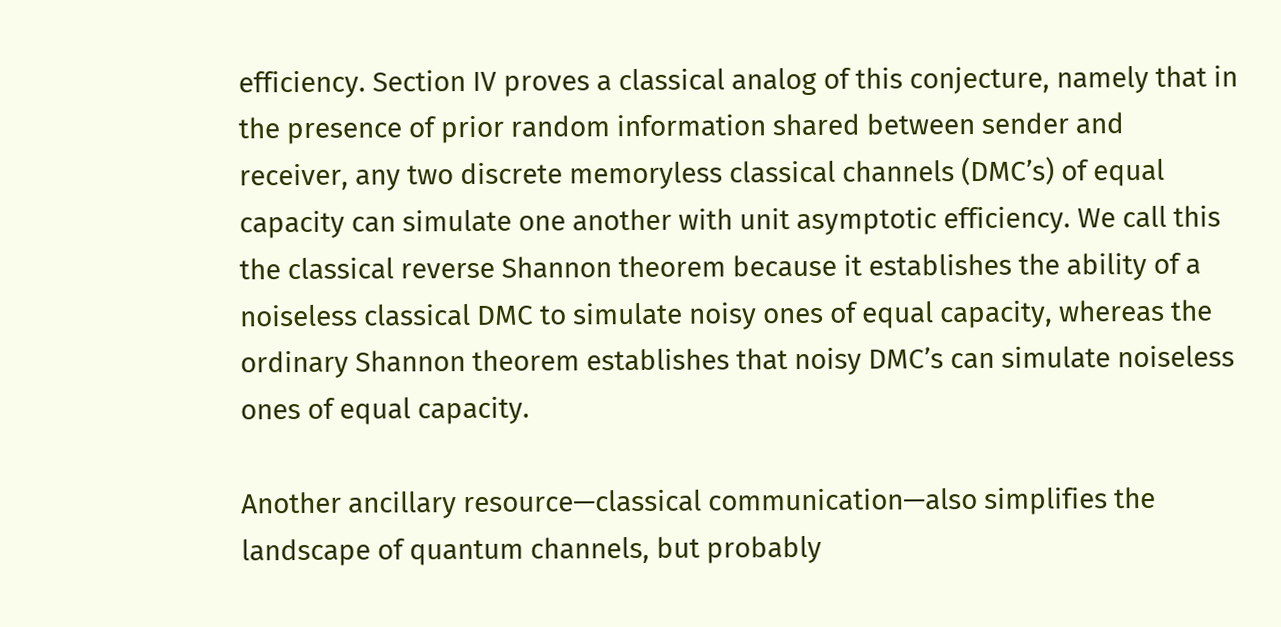efficiency. Section IV proves a classical analog of this conjecture, namely that in the presence of prior random information shared between sender and receiver, any two discrete memoryless classical channels (DMC’s) of equal capacity can simulate one another with unit asymptotic efficiency. We call this the classical reverse Shannon theorem because it establishes the ability of a noiseless classical DMC to simulate noisy ones of equal capacity, whereas the ordinary Shannon theorem establishes that noisy DMC’s can simulate noiseless ones of equal capacity.

Another ancillary resource—classical communication—also simplifies the landscape of quantum channels, but probably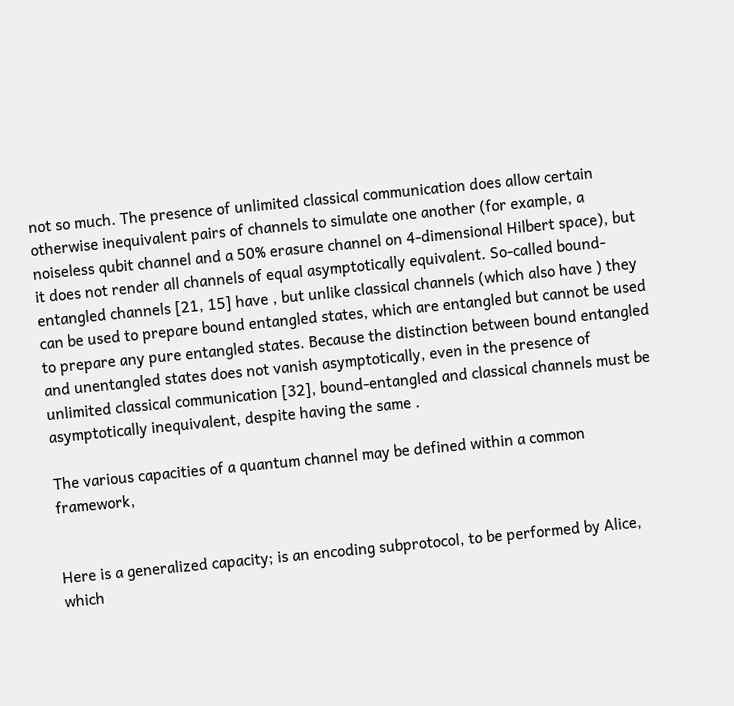not so much. The presence of unlimited classical communication does allow certain otherwise inequivalent pairs of channels to simulate one another (for example, a noiseless qubit channel and a 50% erasure channel on 4-dimensional Hilbert space), but it does not render all channels of equal asymptotically equivalent. So-called bound-entangled channels [21, 15] have , but unlike classical channels (which also have ) they can be used to prepare bound entangled states, which are entangled but cannot be used to prepare any pure entangled states. Because the distinction between bound entangled and unentangled states does not vanish asymptotically, even in the presence of unlimited classical communication [32], bound-entangled and classical channels must be asymptotically inequivalent, despite having the same .

The various capacities of a quantum channel may be defined within a common framework,


Here is a generalized capacity; is an encoding subprotocol, to be performed by Alice, which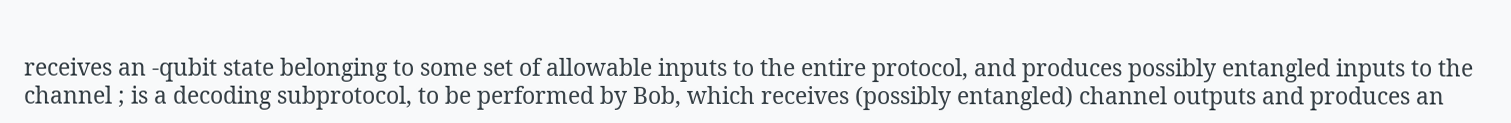receives an -qubit state belonging to some set of allowable inputs to the entire protocol, and produces possibly entangled inputs to the channel ; is a decoding subprotocol, to be performed by Bob, which receives (possibly entangled) channel outputs and produces an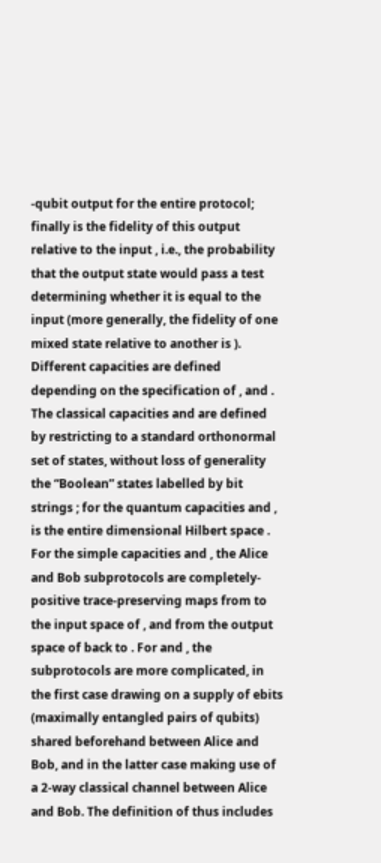-qubit output for the entire protocol; finally is the fidelity of this output relative to the input , i.e., the probability that the output state would pass a test determining whether it is equal to the input (more generally, the fidelity of one mixed state relative to another is ). Different capacities are defined depending on the specification of , and . The classical capacities and are defined by restricting to a standard orthonormal set of states, without loss of generality the “Boolean” states labelled by bit strings ; for the quantum capacities and , is the entire dimensional Hilbert space . For the simple capacities and , the Alice and Bob subprotocols are completely-positive trace-preserving maps from to the input space of , and from the output space of back to . For and , the subprotocols are more complicated, in the first case drawing on a supply of ebits (maximally entangled pairs of qubits) shared beforehand between Alice and Bob, and in the latter case making use of a 2-way classical channel between Alice and Bob. The definition of thus includes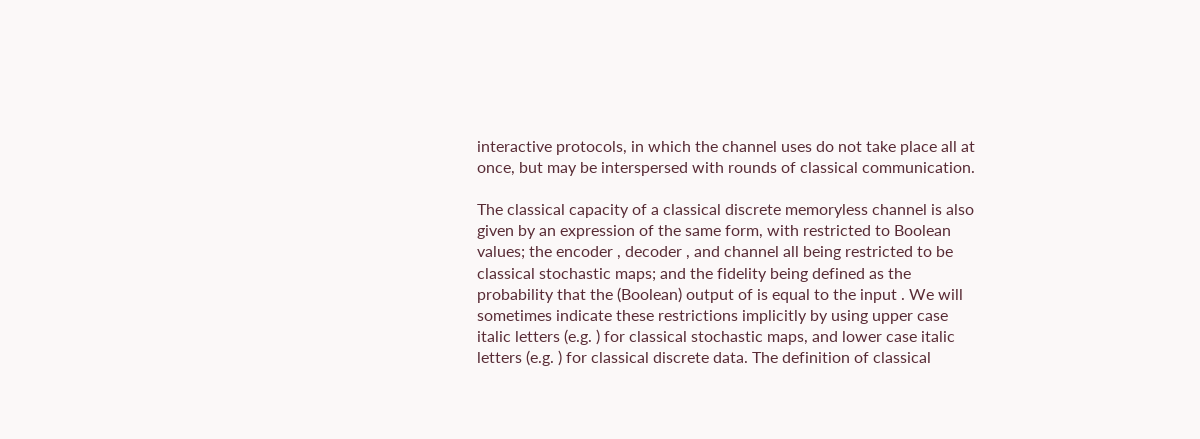interactive protocols, in which the channel uses do not take place all at once, but may be interspersed with rounds of classical communication.

The classical capacity of a classical discrete memoryless channel is also given by an expression of the same form, with restricted to Boolean values; the encoder , decoder , and channel all being restricted to be classical stochastic maps; and the fidelity being defined as the probability that the (Boolean) output of is equal to the input . We will sometimes indicate these restrictions implicitly by using upper case italic letters (e.g. ) for classical stochastic maps, and lower case italic letters (e.g. ) for classical discrete data. The definition of classical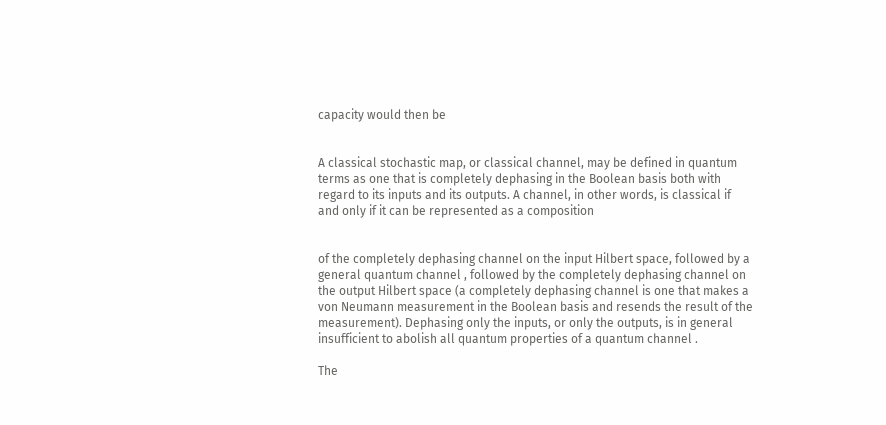capacity would then be


A classical stochastic map, or classical channel, may be defined in quantum terms as one that is completely dephasing in the Boolean basis both with regard to its inputs and its outputs. A channel, in other words, is classical if and only if it can be represented as a composition


of the completely dephasing channel on the input Hilbert space, followed by a general quantum channel , followed by the completely dephasing channel on the output Hilbert space (a completely dephasing channel is one that makes a von Neumann measurement in the Boolean basis and resends the result of the measurement). Dephasing only the inputs, or only the outputs, is in general insufficient to abolish all quantum properties of a quantum channel .

The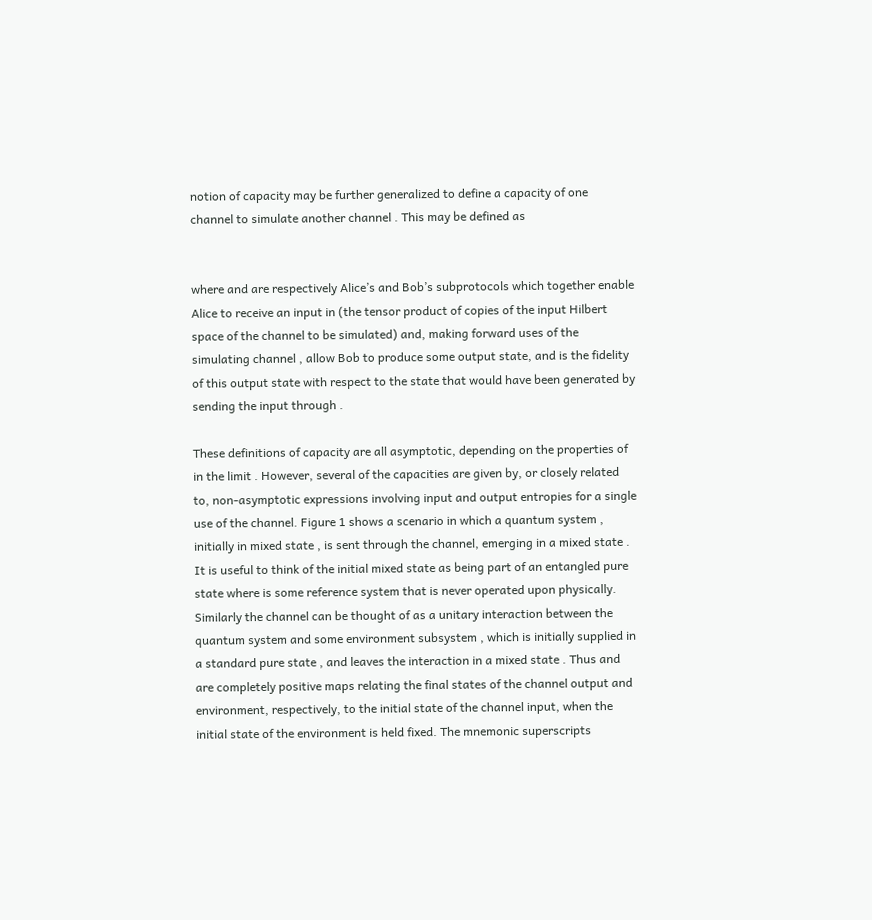notion of capacity may be further generalized to define a capacity of one channel to simulate another channel . This may be defined as


where and are respectively Alice’s and Bob’s subprotocols which together enable Alice to receive an input in (the tensor product of copies of the input Hilbert space of the channel to be simulated) and, making forward uses of the simulating channel , allow Bob to produce some output state, and is the fidelity of this output state with respect to the state that would have been generated by sending the input through .

These definitions of capacity are all asymptotic, depending on the properties of in the limit . However, several of the capacities are given by, or closely related to, non-asymptotic expressions involving input and output entropies for a single use of the channel. Figure 1 shows a scenario in which a quantum system , initially in mixed state , is sent through the channel, emerging in a mixed state . It is useful to think of the initial mixed state as being part of an entangled pure state where is some reference system that is never operated upon physically. Similarly the channel can be thought of as a unitary interaction between the quantum system and some environment subsystem , which is initially supplied in a standard pure state , and leaves the interaction in a mixed state . Thus and are completely positive maps relating the final states of the channel output and environment, respectively, to the initial state of the channel input, when the initial state of the environment is held fixed. The mnemonic superscripts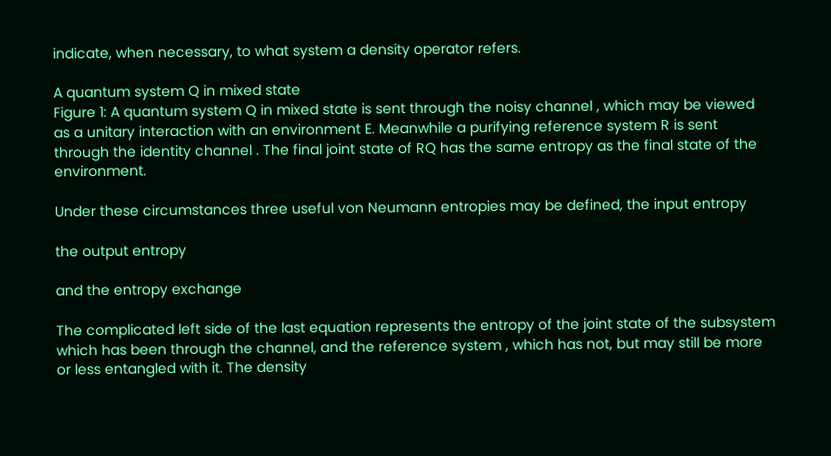indicate, when necessary, to what system a density operator refers.

A quantum system Q in mixed state
Figure 1: A quantum system Q in mixed state is sent through the noisy channel , which may be viewed as a unitary interaction with an environment E. Meanwhile a purifying reference system R is sent through the identity channel . The final joint state of RQ has the same entropy as the final state of the environment.

Under these circumstances three useful von Neumann entropies may be defined, the input entropy

the output entropy

and the entropy exchange

The complicated left side of the last equation represents the entropy of the joint state of the subsystem which has been through the channel, and the reference system , which has not, but may still be more or less entangled with it. The density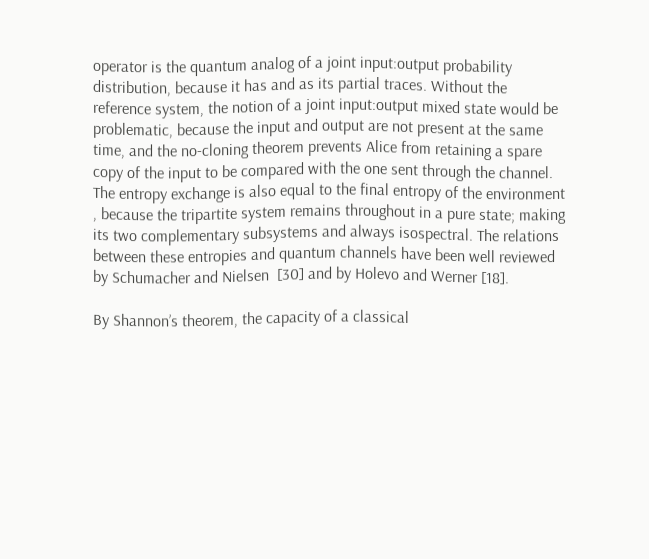operator is the quantum analog of a joint input:output probability distribution, because it has and as its partial traces. Without the reference system, the notion of a joint input:output mixed state would be problematic, because the input and output are not present at the same time, and the no-cloning theorem prevents Alice from retaining a spare copy of the input to be compared with the one sent through the channel. The entropy exchange is also equal to the final entropy of the environment , because the tripartite system remains throughout in a pure state; making its two complementary subsystems and always isospectral. The relations between these entropies and quantum channels have been well reviewed by Schumacher and Nielsen  [30] and by Holevo and Werner [18].

By Shannon’s theorem, the capacity of a classical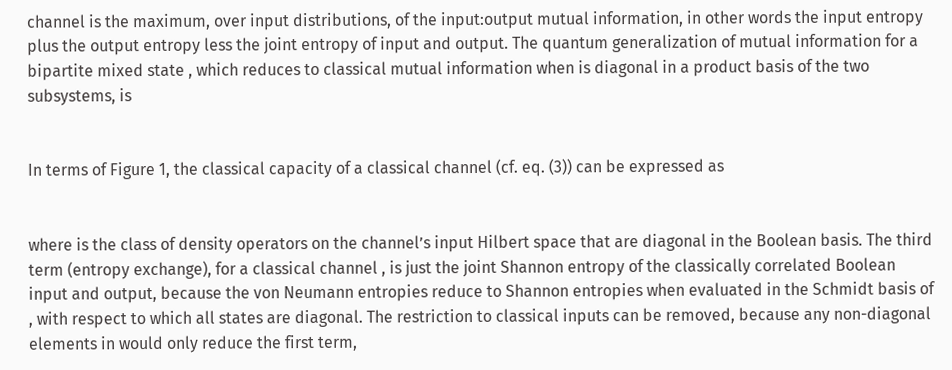channel is the maximum, over input distributions, of the input:output mutual information, in other words the input entropy plus the output entropy less the joint entropy of input and output. The quantum generalization of mutual information for a bipartite mixed state , which reduces to classical mutual information when is diagonal in a product basis of the two subsystems, is


In terms of Figure 1, the classical capacity of a classical channel (cf. eq. (3)) can be expressed as


where is the class of density operators on the channel’s input Hilbert space that are diagonal in the Boolean basis. The third term (entropy exchange), for a classical channel , is just the joint Shannon entropy of the classically correlated Boolean input and output, because the von Neumann entropies reduce to Shannon entropies when evaluated in the Schmidt basis of , with respect to which all states are diagonal. The restriction to classical inputs can be removed, because any non-diagonal elements in would only reduce the first term,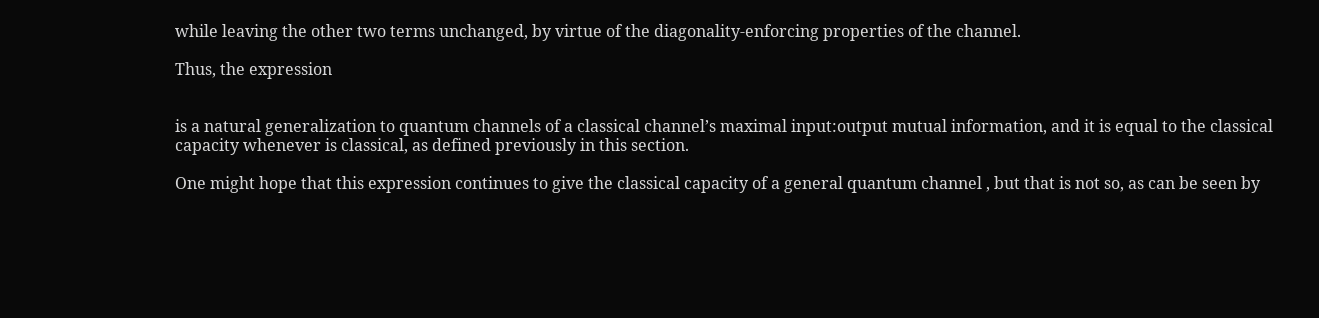while leaving the other two terms unchanged, by virtue of the diagonality-enforcing properties of the channel.

Thus, the expression


is a natural generalization to quantum channels of a classical channel’s maximal input:output mutual information, and it is equal to the classical capacity whenever is classical, as defined previously in this section.

One might hope that this expression continues to give the classical capacity of a general quantum channel , but that is not so, as can be seen by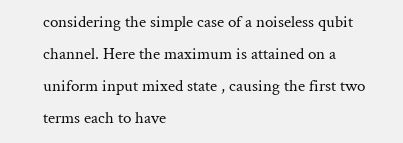considering the simple case of a noiseless qubit channel. Here the maximum is attained on a uniform input mixed state , causing the first two terms each to have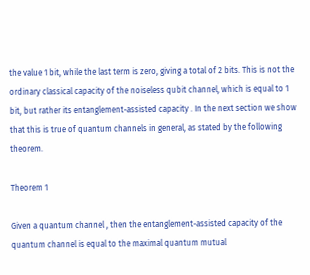the value 1 bit, while the last term is zero, giving a total of 2 bits. This is not the ordinary classical capacity of the noiseless qubit channel, which is equal to 1 bit, but rather its entanglement-assisted capacity . In the next section we show that this is true of quantum channels in general, as stated by the following theorem.

Theorem 1

Given a quantum channel , then the entanglement-assisted capacity of the quantum channel is equal to the maximal quantum mutual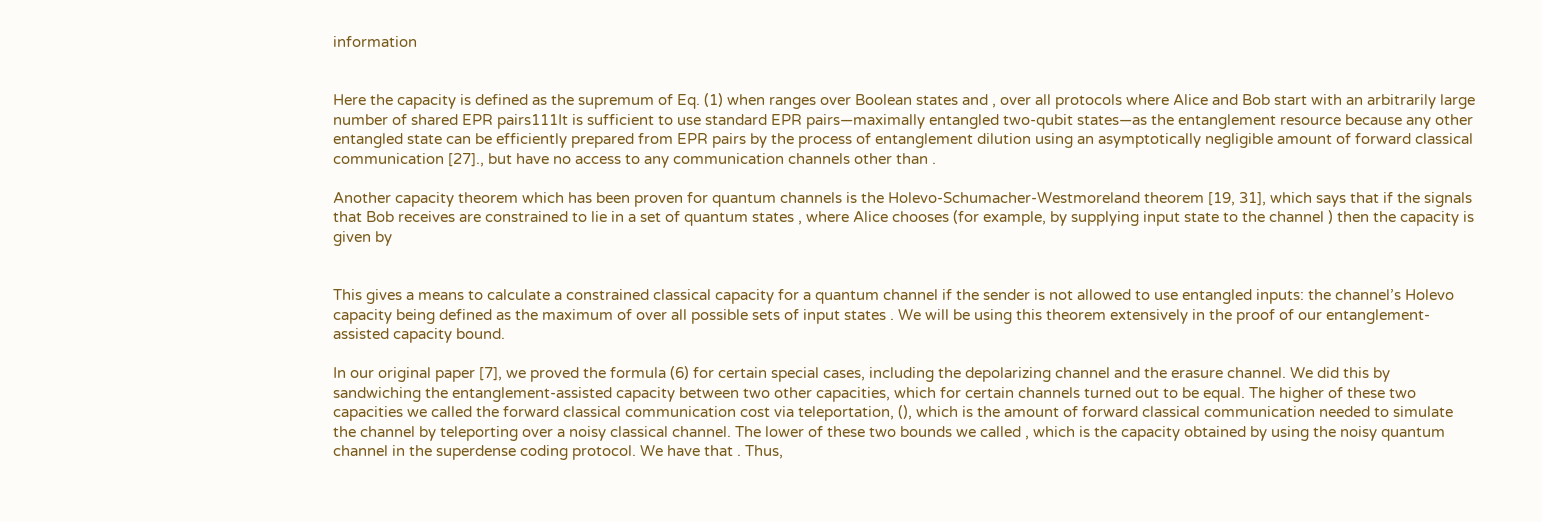information


Here the capacity is defined as the supremum of Eq. (1) when ranges over Boolean states and , over all protocols where Alice and Bob start with an arbitrarily large number of shared EPR pairs111It is sufficient to use standard EPR pairs—maximally entangled two-qubit states—as the entanglement resource because any other entangled state can be efficiently prepared from EPR pairs by the process of entanglement dilution using an asymptotically negligible amount of forward classical communication [27]., but have no access to any communication channels other than .

Another capacity theorem which has been proven for quantum channels is the Holevo-Schumacher-Westmoreland theorem [19, 31], which says that if the signals that Bob receives are constrained to lie in a set of quantum states , where Alice chooses (for example, by supplying input state to the channel ) then the capacity is given by


This gives a means to calculate a constrained classical capacity for a quantum channel if the sender is not allowed to use entangled inputs: the channel’s Holevo capacity being defined as the maximum of over all possible sets of input states . We will be using this theorem extensively in the proof of our entanglement-assisted capacity bound.

In our original paper [7], we proved the formula (6) for certain special cases, including the depolarizing channel and the erasure channel. We did this by sandwiching the entanglement-assisted capacity between two other capacities, which for certain channels turned out to be equal. The higher of these two capacities we called the forward classical communication cost via teleportation, (), which is the amount of forward classical communication needed to simulate the channel by teleporting over a noisy classical channel. The lower of these two bounds we called , which is the capacity obtained by using the noisy quantum channel in the superdense coding protocol. We have that . Thus,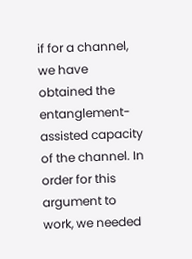if for a channel, we have obtained the entanglement-assisted capacity of the channel. In order for this argument to work, we needed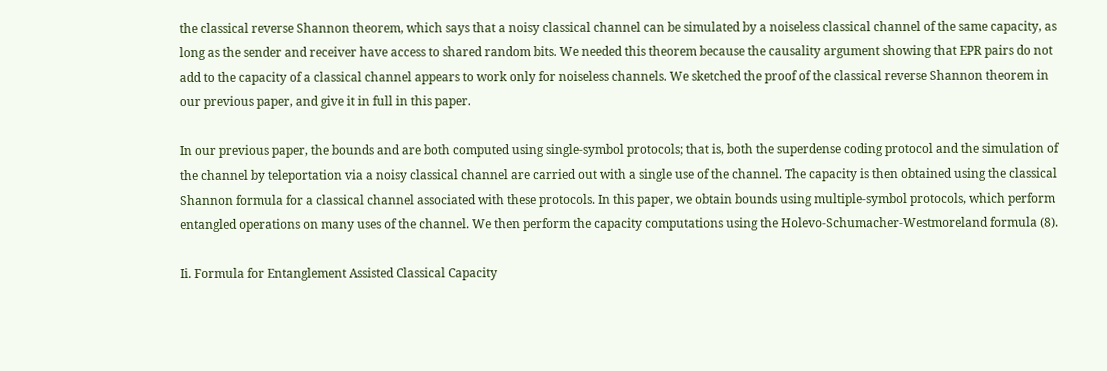the classical reverse Shannon theorem, which says that a noisy classical channel can be simulated by a noiseless classical channel of the same capacity, as long as the sender and receiver have access to shared random bits. We needed this theorem because the causality argument showing that EPR pairs do not add to the capacity of a classical channel appears to work only for noiseless channels. We sketched the proof of the classical reverse Shannon theorem in our previous paper, and give it in full in this paper.

In our previous paper, the bounds and are both computed using single-symbol protocols; that is, both the superdense coding protocol and the simulation of the channel by teleportation via a noisy classical channel are carried out with a single use of the channel. The capacity is then obtained using the classical Shannon formula for a classical channel associated with these protocols. In this paper, we obtain bounds using multiple-symbol protocols, which perform entangled operations on many uses of the channel. We then perform the capacity computations using the Holevo-Schumacher-Westmoreland formula (8).

Ii. Formula for Entanglement Assisted Classical Capacity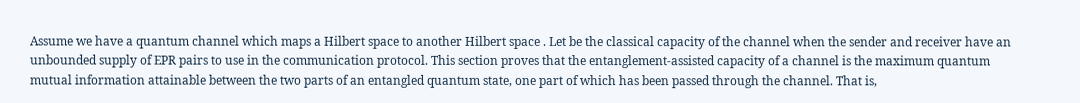Assume we have a quantum channel which maps a Hilbert space to another Hilbert space . Let be the classical capacity of the channel when the sender and receiver have an unbounded supply of EPR pairs to use in the communication protocol. This section proves that the entanglement-assisted capacity of a channel is the maximum quantum mutual information attainable between the two parts of an entangled quantum state, one part of which has been passed through the channel. That is,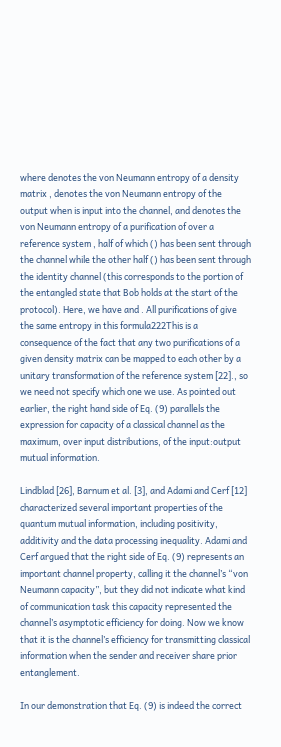where denotes the von Neumann entropy of a density matrix , denotes the von Neumann entropy of the output when is input into the channel, and denotes the von Neumann entropy of a purification of over a reference system , half of which () has been sent through the channel while the other half () has been sent through the identity channel (this corresponds to the portion of the entangled state that Bob holds at the start of the protocol). Here, we have and . All purifications of give the same entropy in this formula222This is a consequence of the fact that any two purifications of a given density matrix can be mapped to each other by a unitary transformation of the reference system [22]., so we need not specify which one we use. As pointed out earlier, the right hand side of Eq. (9) parallels the expression for capacity of a classical channel as the maximum, over input distributions, of the input:output mutual information.

Lindblad [26], Barnum et al. [3], and Adami and Cerf [12] characterized several important properties of the quantum mutual information, including positivity, additivity and the data processing inequality. Adami and Cerf argued that the right side of Eq. (9) represents an important channel property, calling it the channel’s “von Neumann capacity”, but they did not indicate what kind of communication task this capacity represented the channel’s asymptotic efficiency for doing. Now we know that it is the channel’s efficiency for transmitting classical information when the sender and receiver share prior entanglement.

In our demonstration that Eq. (9) is indeed the correct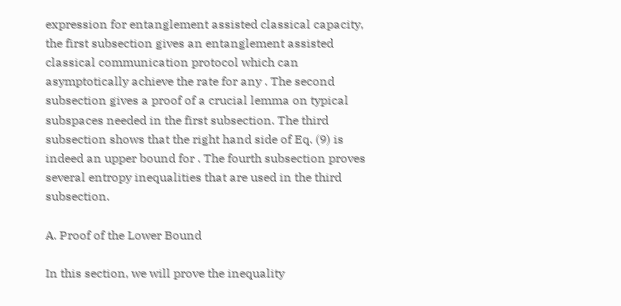expression for entanglement assisted classical capacity, the first subsection gives an entanglement assisted classical communication protocol which can asymptotically achieve the rate for any . The second subsection gives a proof of a crucial lemma on typical subspaces needed in the first subsection. The third subsection shows that the right hand side of Eq. (9) is indeed an upper bound for . The fourth subsection proves several entropy inequalities that are used in the third subsection.

A. Proof of the Lower Bound

In this section, we will prove the inequality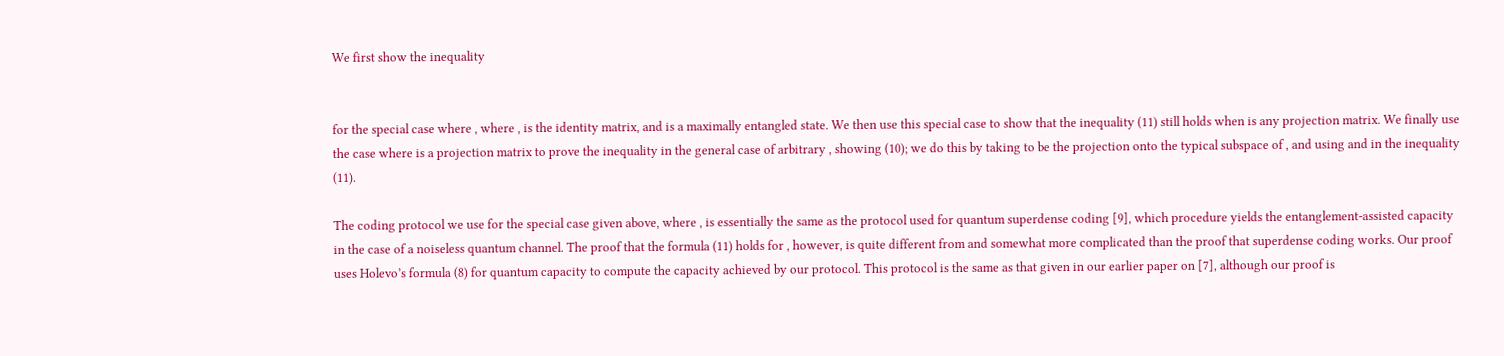We first show the inequality


for the special case where , where , is the identity matrix, and is a maximally entangled state. We then use this special case to show that the inequality (11) still holds when is any projection matrix. We finally use the case where is a projection matrix to prove the inequality in the general case of arbitrary , showing (10); we do this by taking to be the projection onto the typical subspace of , and using and in the inequality (11).

The coding protocol we use for the special case given above, where , is essentially the same as the protocol used for quantum superdense coding [9], which procedure yields the entanglement-assisted capacity in the case of a noiseless quantum channel. The proof that the formula (11) holds for , however, is quite different from and somewhat more complicated than the proof that superdense coding works. Our proof uses Holevo’s formula (8) for quantum capacity to compute the capacity achieved by our protocol. This protocol is the same as that given in our earlier paper on [7], although our proof is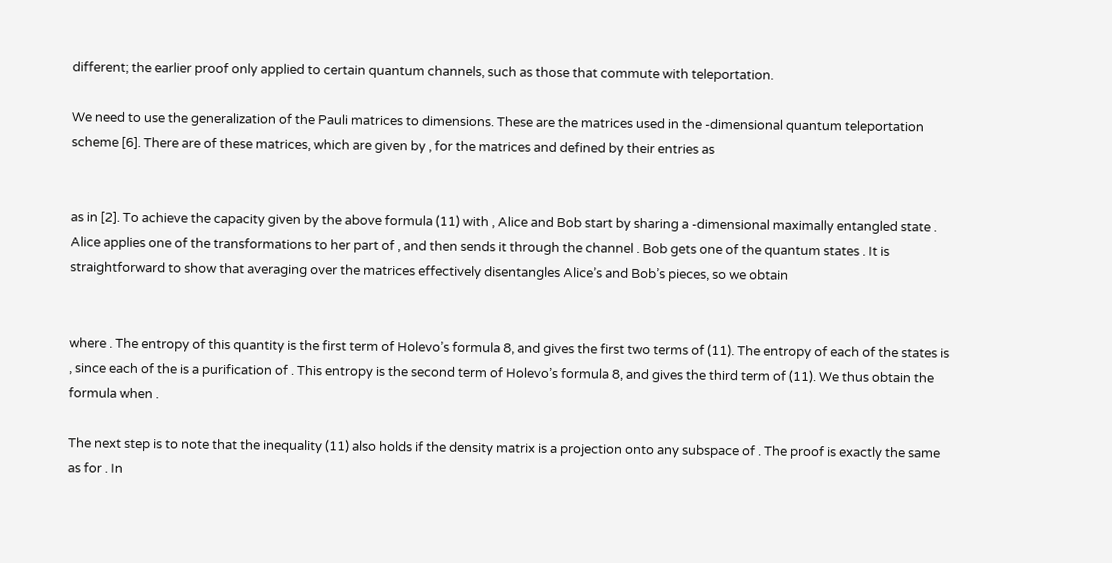different; the earlier proof only applied to certain quantum channels, such as those that commute with teleportation.

We need to use the generalization of the Pauli matrices to dimensions. These are the matrices used in the -dimensional quantum teleportation scheme [6]. There are of these matrices, which are given by , for the matrices and defined by their entries as


as in [2]. To achieve the capacity given by the above formula (11) with , Alice and Bob start by sharing a -dimensional maximally entangled state . Alice applies one of the transformations to her part of , and then sends it through the channel . Bob gets one of the quantum states . It is straightforward to show that averaging over the matrices effectively disentangles Alice’s and Bob’s pieces, so we obtain


where . The entropy of this quantity is the first term of Holevo’s formula 8, and gives the first two terms of (11). The entropy of each of the states is , since each of the is a purification of . This entropy is the second term of Holevo’s formula 8, and gives the third term of (11). We thus obtain the formula when .

The next step is to note that the inequality (11) also holds if the density matrix is a projection onto any subspace of . The proof is exactly the same as for . In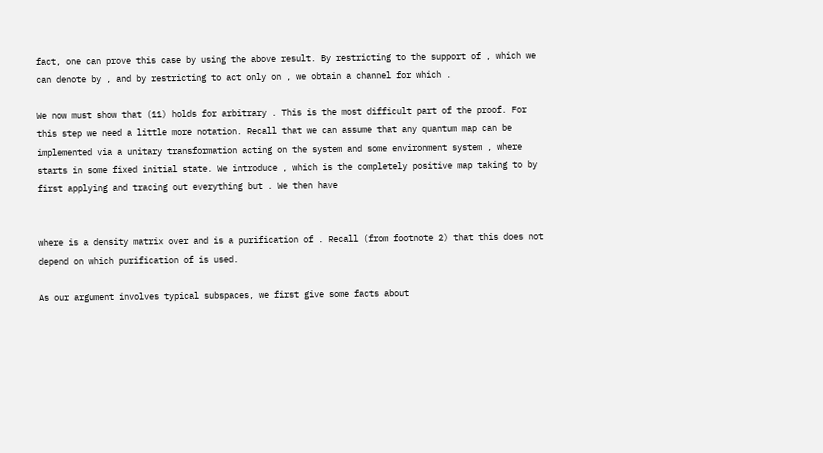fact, one can prove this case by using the above result. By restricting to the support of , which we can denote by , and by restricting to act only on , we obtain a channel for which .

We now must show that (11) holds for arbitrary . This is the most difficult part of the proof. For this step we need a little more notation. Recall that we can assume that any quantum map can be implemented via a unitary transformation acting on the system and some environment system , where starts in some fixed initial state. We introduce , which is the completely positive map taking to by first applying and tracing out everything but . We then have


where is a density matrix over and is a purification of . Recall (from footnote 2) that this does not depend on which purification of is used.

As our argument involves typical subspaces, we first give some facts about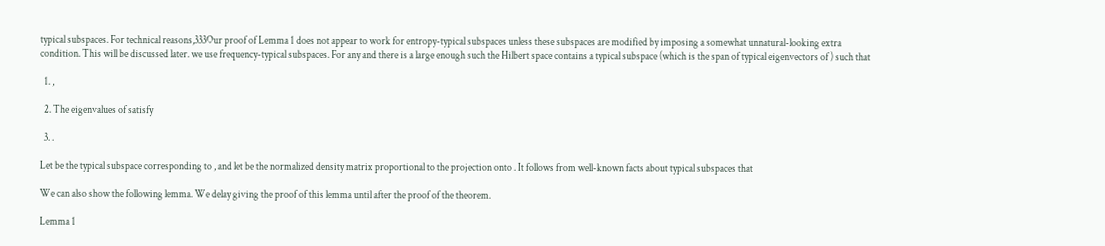typical subspaces. For technical reasons,333Our proof of Lemma 1 does not appear to work for entropy-typical subspaces unless these subspaces are modified by imposing a somewhat unnatural-looking extra condition. This will be discussed later. we use frequency-typical subspaces. For any and there is a large enough such the Hilbert space contains a typical subspace (which is the span of typical eigenvectors of ) such that

  1. ,

  2. The eigenvalues of satisfy

  3. .

Let be the typical subspace corresponding to , and let be the normalized density matrix proportional to the projection onto . It follows from well-known facts about typical subspaces that

We can also show the following lemma. We delay giving the proof of this lemma until after the proof of the theorem.

Lemma 1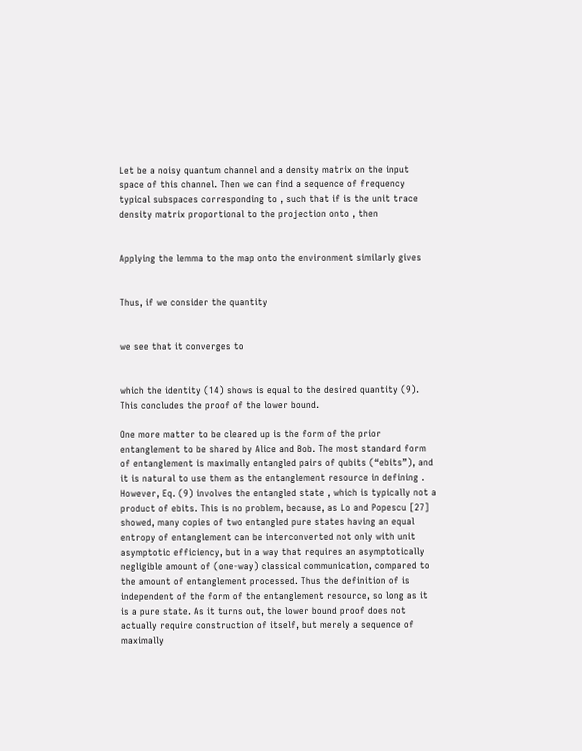Let be a noisy quantum channel and a density matrix on the input space of this channel. Then we can find a sequence of frequency typical subspaces corresponding to , such that if is the unit trace density matrix proportional to the projection onto , then


Applying the lemma to the map onto the environment similarly gives


Thus, if we consider the quantity


we see that it converges to


which the identity (14) shows is equal to the desired quantity (9). This concludes the proof of the lower bound.

One more matter to be cleared up is the form of the prior entanglement to be shared by Alice and Bob. The most standard form of entanglement is maximally entangled pairs of qubits (“ebits”), and it is natural to use them as the entanglement resource in defining . However, Eq. (9) involves the entangled state , which is typically not a product of ebits. This is no problem, because, as Lo and Popescu [27] showed, many copies of two entangled pure states having an equal entropy of entanglement can be interconverted not only with unit asymptotic efficiency, but in a way that requires an asymptotically negligible amount of (one-way) classical communication, compared to the amount of entanglement processed. Thus the definition of is independent of the form of the entanglement resource, so long as it is a pure state. As it turns out, the lower bound proof does not actually require construction of itself, but merely a sequence of maximally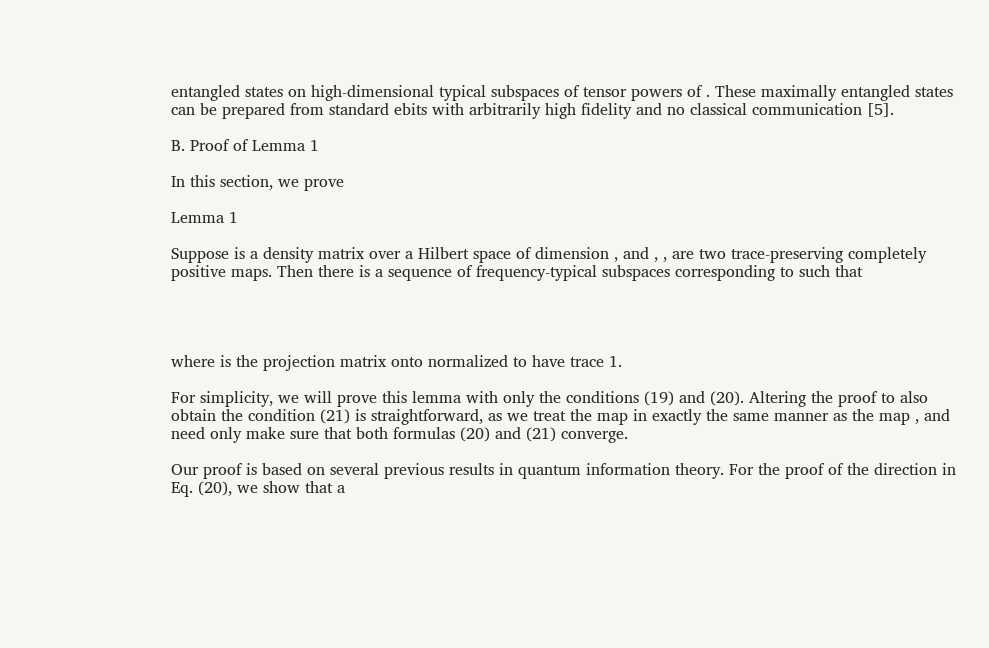entangled states on high-dimensional typical subspaces of tensor powers of . These maximally entangled states can be prepared from standard ebits with arbitrarily high fidelity and no classical communication [5].

B. Proof of Lemma 1

In this section, we prove

Lemma 1

Suppose is a density matrix over a Hilbert space of dimension , and , , are two trace-preserving completely positive maps. Then there is a sequence of frequency-typical subspaces corresponding to such that




where is the projection matrix onto normalized to have trace 1.

For simplicity, we will prove this lemma with only the conditions (19) and (20). Altering the proof to also obtain the condition (21) is straightforward, as we treat the map in exactly the same manner as the map , and need only make sure that both formulas (20) and (21) converge.

Our proof is based on several previous results in quantum information theory. For the proof of the direction in Eq. (20), we show that a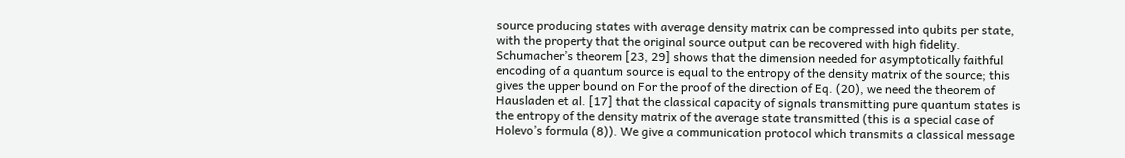source producing states with average density matrix can be compressed into qubits per state, with the property that the original source output can be recovered with high fidelity. Schumacher’s theorem [23, 29] shows that the dimension needed for asymptotically faithful encoding of a quantum source is equal to the entropy of the density matrix of the source; this gives the upper bound on For the proof of the direction of Eq. (20), we need the theorem of Hausladen et al. [17] that the classical capacity of signals transmitting pure quantum states is the entropy of the density matrix of the average state transmitted (this is a special case of Holevo’s formula (8)). We give a communication protocol which transmits a classical message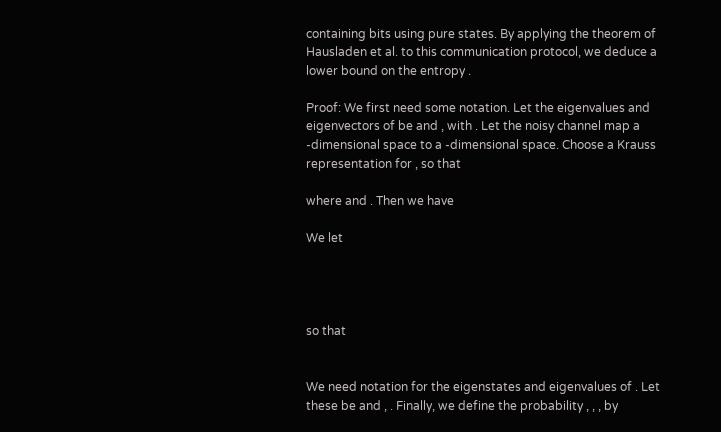containing bits using pure states. By applying the theorem of Hausladen et al. to this communication protocol, we deduce a lower bound on the entropy .

Proof: We first need some notation. Let the eigenvalues and eigenvectors of be and , with . Let the noisy channel map a -dimensional space to a -dimensional space. Choose a Krauss representation for , so that

where and . Then we have

We let




so that


We need notation for the eigenstates and eigenvalues of . Let these be and , . Finally, we define the probability , , , by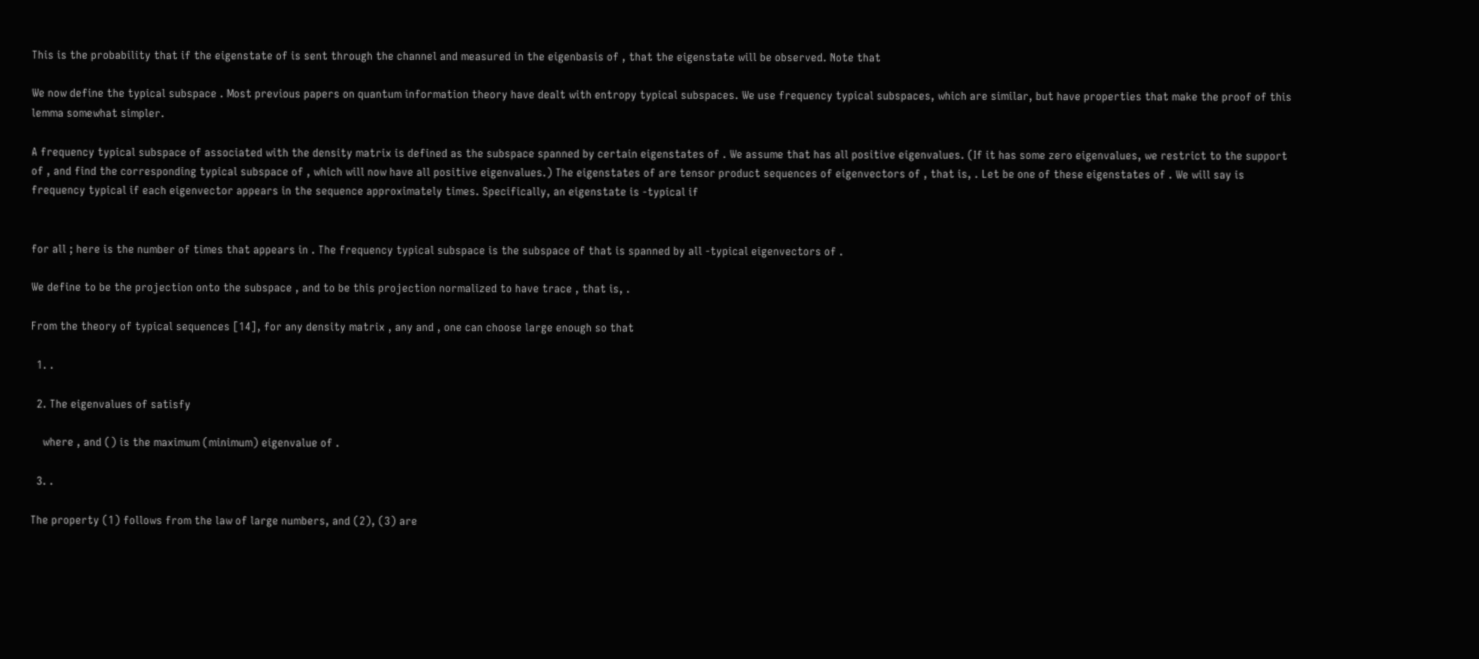This is the probability that if the eigenstate of is sent through the channel and measured in the eigenbasis of , that the eigenstate will be observed. Note that

We now define the typical subspace . Most previous papers on quantum information theory have dealt with entropy typical subspaces. We use frequency typical subspaces, which are similar, but have properties that make the proof of this lemma somewhat simpler.

A frequency typical subspace of associated with the density matrix is defined as the subspace spanned by certain eigenstates of . We assume that has all positive eigenvalues. (If it has some zero eigenvalues, we restrict to the support of , and find the corresponding typical subspace of , which will now have all positive eigenvalues.) The eigenstates of are tensor product sequences of eigenvectors of , that is, . Let be one of these eigenstates of . We will say is frequency typical if each eigenvector appears in the sequence approximately times. Specifically, an eigenstate is -typical if


for all ; here is the number of times that appears in . The frequency typical subspace is the subspace of that is spanned by all -typical eigenvectors of .

We define to be the projection onto the subspace , and to be this projection normalized to have trace , that is, .

From the theory of typical sequences [14], for any density matrix , any and , one can choose large enough so that

  1. .

  2. The eigenvalues of satisfy

    where , and () is the maximum (minimum) eigenvalue of .

  3. .

The property (1) follows from the law of large numbers, and (2), (3) are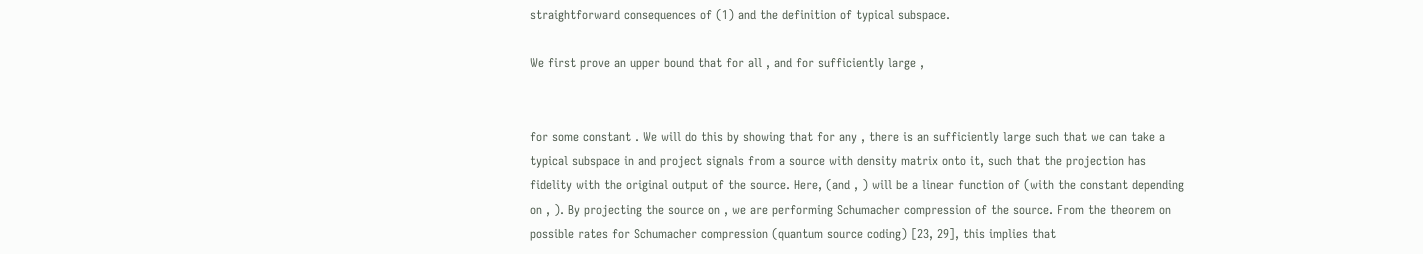straightforward consequences of (1) and the definition of typical subspace.

We first prove an upper bound that for all , and for sufficiently large ,


for some constant . We will do this by showing that for any , there is an sufficiently large such that we can take a typical subspace in and project signals from a source with density matrix onto it, such that the projection has fidelity with the original output of the source. Here, (and , ) will be a linear function of (with the constant depending on , ). By projecting the source on , we are performing Schumacher compression of the source. From the theorem on possible rates for Schumacher compression (quantum source coding) [23, 29], this implies that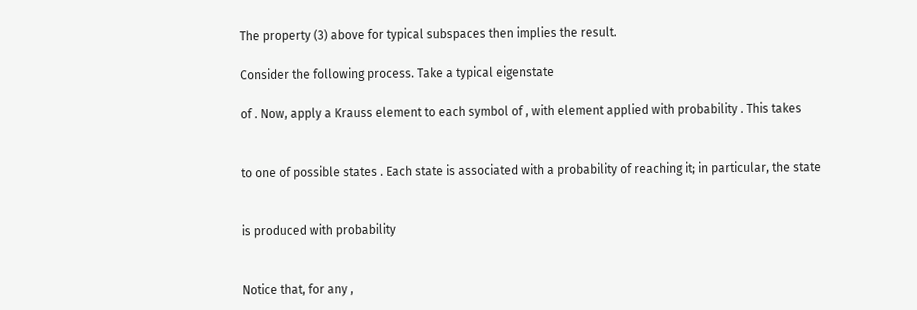The property (3) above for typical subspaces then implies the result.

Consider the following process. Take a typical eigenstate

of . Now, apply a Krauss element to each symbol of , with element applied with probability . This takes


to one of possible states . Each state is associated with a probability of reaching it; in particular, the state


is produced with probability


Notice that, for any ,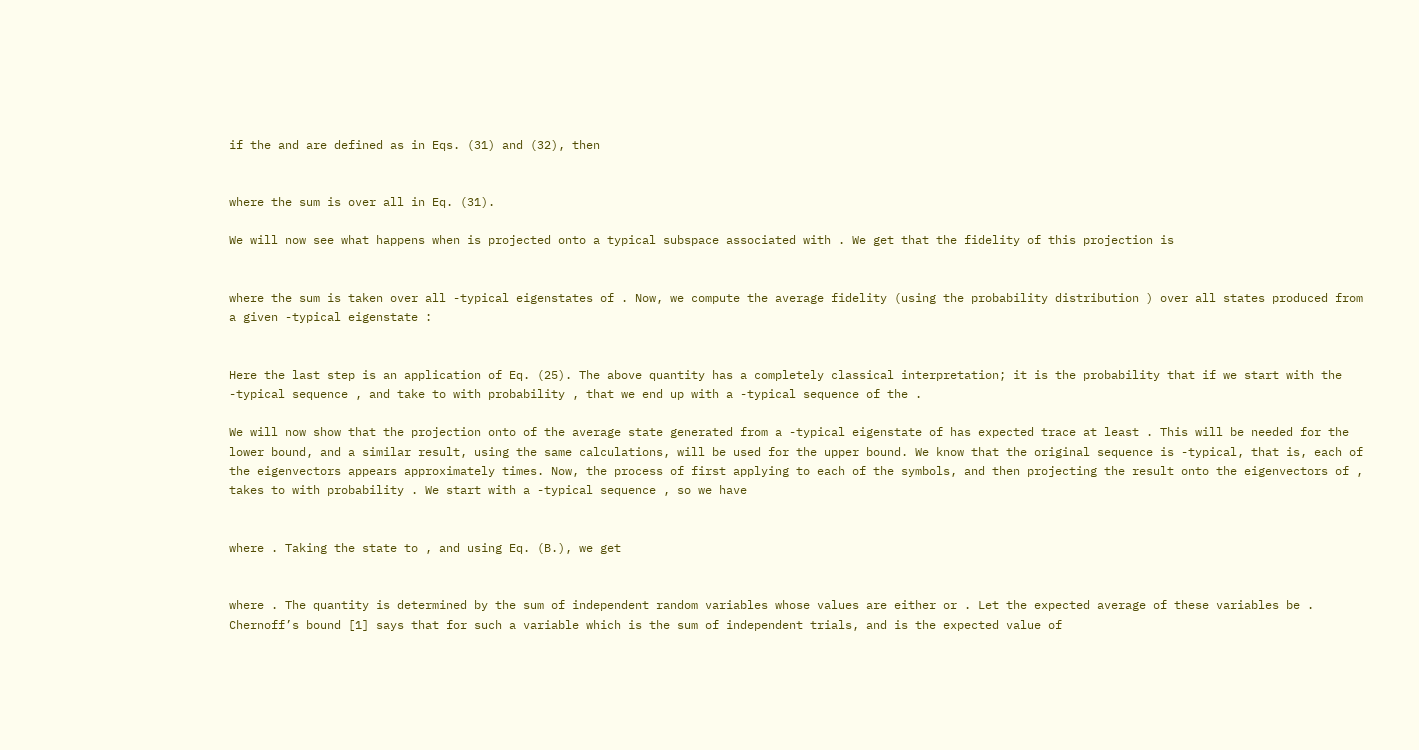if the and are defined as in Eqs. (31) and (32), then


where the sum is over all in Eq. (31).

We will now see what happens when is projected onto a typical subspace associated with . We get that the fidelity of this projection is


where the sum is taken over all -typical eigenstates of . Now, we compute the average fidelity (using the probability distribution ) over all states produced from a given -typical eigenstate :


Here the last step is an application of Eq. (25). The above quantity has a completely classical interpretation; it is the probability that if we start with the -typical sequence , and take to with probability , that we end up with a -typical sequence of the .

We will now show that the projection onto of the average state generated from a -typical eigenstate of has expected trace at least . This will be needed for the lower bound, and a similar result, using the same calculations, will be used for the upper bound. We know that the original sequence is -typical, that is, each of the eigenvectors appears approximately times. Now, the process of first applying to each of the symbols, and then projecting the result onto the eigenvectors of , takes to with probability . We start with a -typical sequence , so we have


where . Taking the state to , and using Eq. (B.), we get


where . The quantity is determined by the sum of independent random variables whose values are either or . Let the expected average of these variables be . Chernoff’s bound [1] says that for such a variable which is the sum of independent trials, and is the expected value of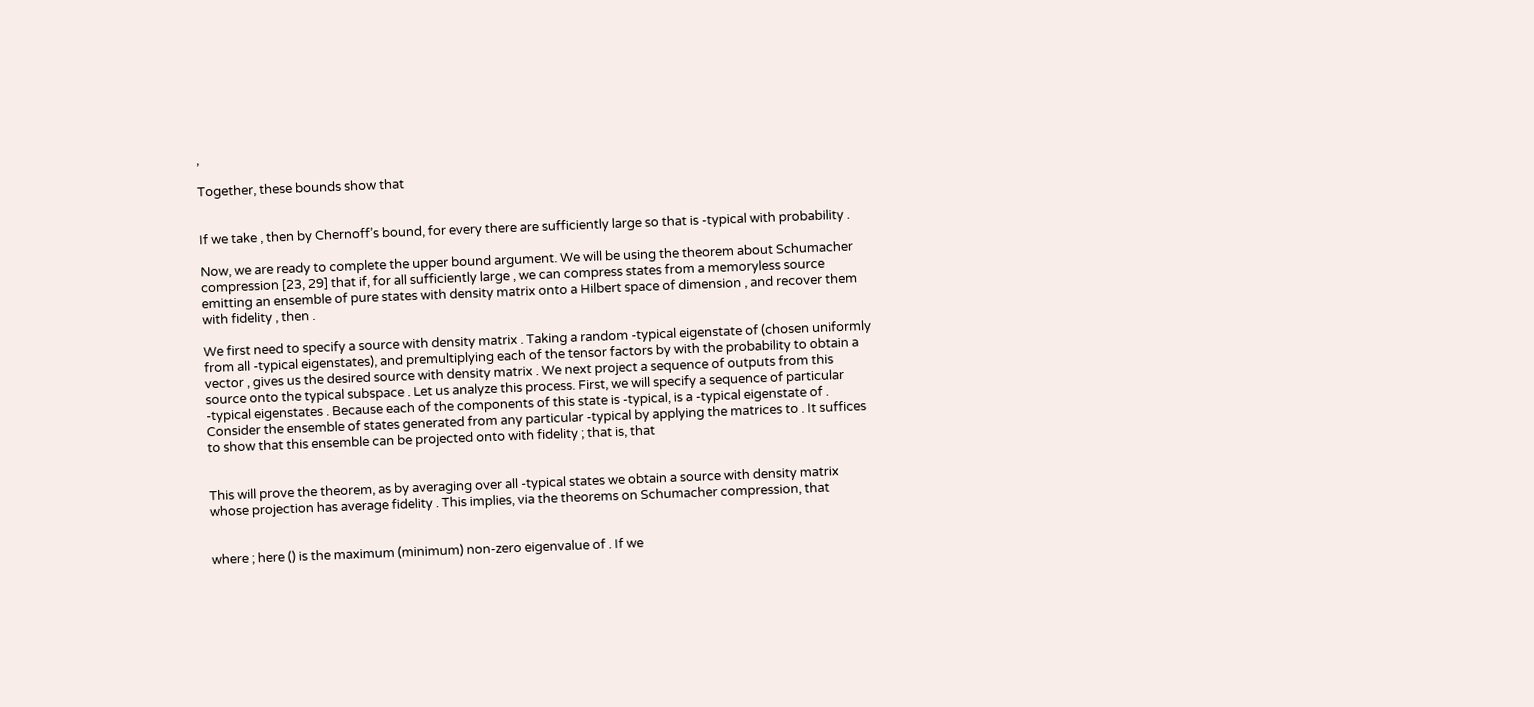,

Together, these bounds show that


If we take , then by Chernoff’s bound, for every there are sufficiently large so that is -typical with probability .

Now, we are ready to complete the upper bound argument. We will be using the theorem about Schumacher compression [23, 29] that if, for all sufficiently large , we can compress states from a memoryless source emitting an ensemble of pure states with density matrix onto a Hilbert space of dimension , and recover them with fidelity , then .

We first need to specify a source with density matrix . Taking a random -typical eigenstate of (chosen uniformly from all -typical eigenstates), and premultiplying each of the tensor factors by with the probability to obtain a vector , gives us the desired source with density matrix . We next project a sequence of outputs from this source onto the typical subspace . Let us analyze this process. First, we will specify a sequence of particular -typical eigenstates . Because each of the components of this state is -typical, is a -typical eigenstate of . Consider the ensemble of states generated from any particular -typical by applying the matrices to . It suffices to show that this ensemble can be projected onto with fidelity ; that is, that


This will prove the theorem, as by averaging over all -typical states we obtain a source with density matrix whose projection has average fidelity . This implies, via the theorems on Schumacher compression, that


where ; here () is the maximum (minimum) non-zero eigenvalue of . If we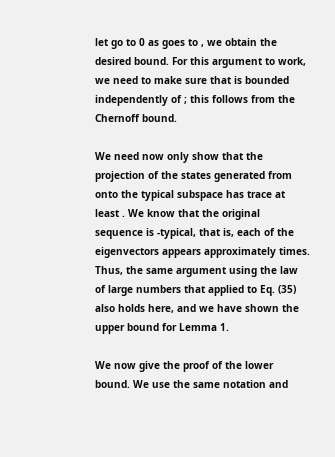let go to 0 as goes to , we obtain the desired bound. For this argument to work, we need to make sure that is bounded independently of ; this follows from the Chernoff bound.

We need now only show that the projection of the states generated from onto the typical subspace has trace at least . We know that the original sequence is -typical, that is, each of the eigenvectors appears approximately times. Thus, the same argument using the law of large numbers that applied to Eq. (35) also holds here, and we have shown the upper bound for Lemma 1.

We now give the proof of the lower bound. We use the same notation and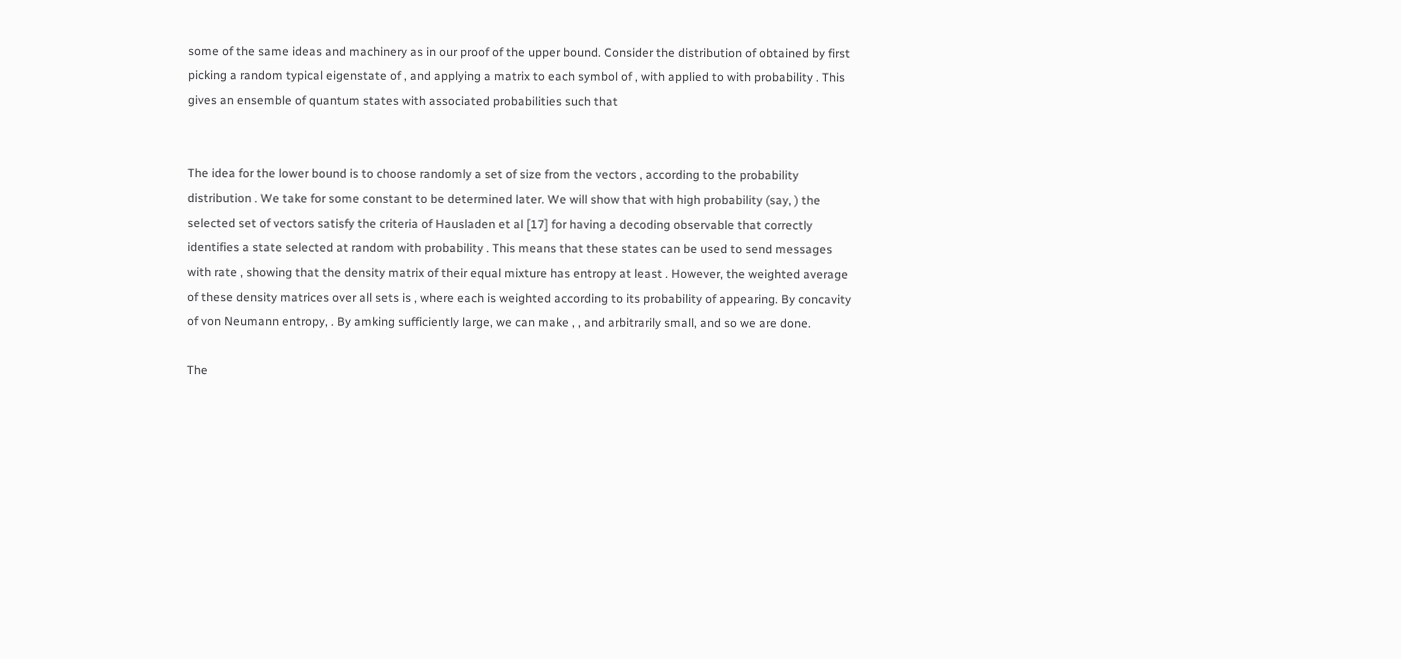some of the same ideas and machinery as in our proof of the upper bound. Consider the distribution of obtained by first picking a random typical eigenstate of , and applying a matrix to each symbol of , with applied to with probability . This gives an ensemble of quantum states with associated probabilities such that


The idea for the lower bound is to choose randomly a set of size from the vectors , according to the probability distribution . We take for some constant to be determined later. We will show that with high probability (say, ) the selected set of vectors satisfy the criteria of Hausladen et al [17] for having a decoding observable that correctly identifies a state selected at random with probability . This means that these states can be used to send messages with rate , showing that the density matrix of their equal mixture has entropy at least . However, the weighted average of these density matrices over all sets is , where each is weighted according to its probability of appearing. By concavity of von Neumann entropy, . By amking sufficiently large, we can make , , and arbitrarily small, and so we are done.

The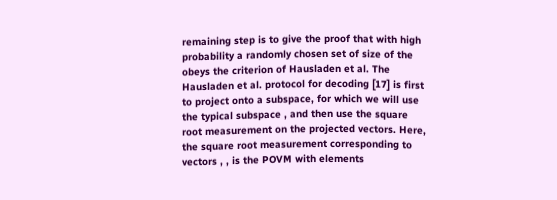remaining step is to give the proof that with high probability a randomly chosen set of size of the obeys the criterion of Hausladen et al. The Hausladen et al. protocol for decoding [17] is first to project onto a subspace, for which we will use the typical subspace , and then use the square root measurement on the projected vectors. Here, the square root measurement corresponding to vectors , , is the POVM with elements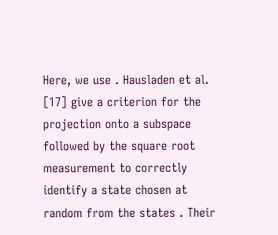Here, we use . Hausladen et al. [17] give a criterion for the projection onto a subspace followed by the square root measurement to correctly identify a state chosen at random from the states . Their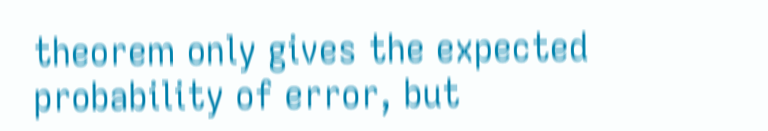theorem only gives the expected probability of error, but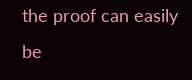the proof can easily be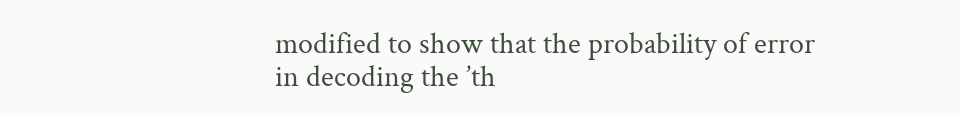modified to show that the probability of error in decoding the ’th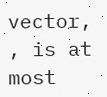vector, , is at most